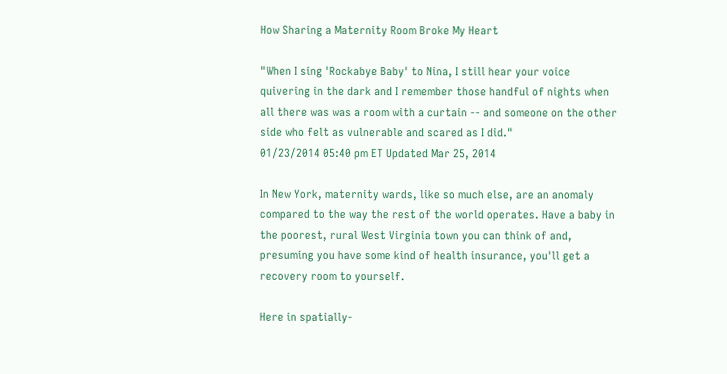How Sharing a Maternity Room Broke My Heart

"When I sing 'Rockabye Baby' to Nina, I still hear your voice quivering in the dark and I remember those handful of nights when all there was was a room with a curtain -- and someone on the other side who felt as vulnerable and scared as I did."
01/23/2014 05:40 pm ET Updated Mar 25, 2014

In New York, maternity wards, like so much else, are an anomaly compared to the way the rest of the world operates. Have a baby in the poorest, rural West Virginia town you can think of and, presuming you have some kind of health insurance, you'll get a recovery room to yourself.

Here in spatially-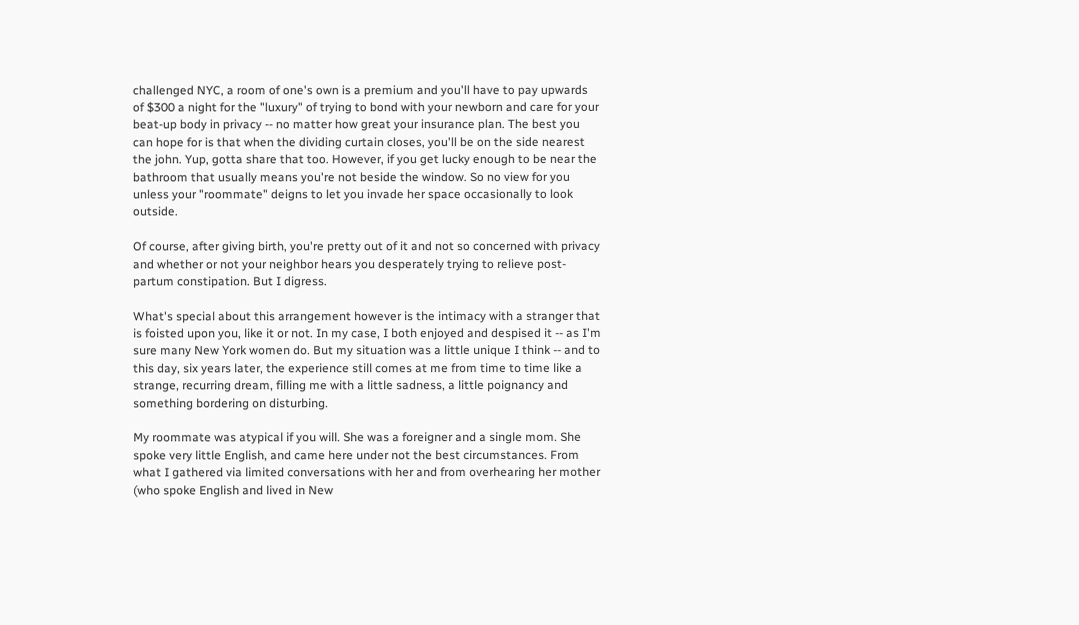challenged NYC, a room of one's own is a premium and you'll have to pay upwards of $300 a night for the "luxury" of trying to bond with your newborn and care for your beat-up body in privacy -- no matter how great your insurance plan. The best you can hope for is that when the dividing curtain closes, you'll be on the side nearest the john. Yup, gotta share that too. However, if you get lucky enough to be near the bathroom that usually means you're not beside the window. So no view for you unless your "roommate" deigns to let you invade her space occasionally to look outside.

Of course, after giving birth, you're pretty out of it and not so concerned with privacy and whether or not your neighbor hears you desperately trying to relieve post-partum constipation. But I digress.

What's special about this arrangement however is the intimacy with a stranger that is foisted upon you, like it or not. In my case, I both enjoyed and despised it -- as I'm sure many New York women do. But my situation was a little unique I think -- and to this day, six years later, the experience still comes at me from time to time like a strange, recurring dream, filling me with a little sadness, a little poignancy and something bordering on disturbing.

My roommate was atypical if you will. She was a foreigner and a single mom. She spoke very little English, and came here under not the best circumstances. From what I gathered via limited conversations with her and from overhearing her mother (who spoke English and lived in New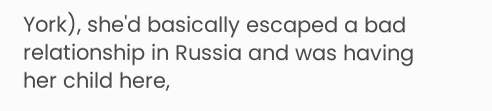York), she'd basically escaped a bad relationship in Russia and was having her child here,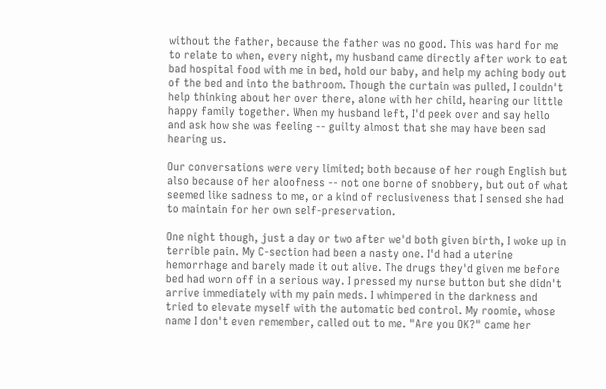without the father, because the father was no good. This was hard for me to relate to when, every night, my husband came directly after work to eat bad hospital food with me in bed, hold our baby, and help my aching body out of the bed and into the bathroom. Though the curtain was pulled, I couldn't help thinking about her over there, alone with her child, hearing our little happy family together. When my husband left, I'd peek over and say hello and ask how she was feeling -- guilty almost that she may have been sad hearing us.

Our conversations were very limited; both because of her rough English but also because of her aloofness -- not one borne of snobbery, but out of what seemed like sadness to me, or a kind of reclusiveness that I sensed she had to maintain for her own self-preservation.

One night though, just a day or two after we'd both given birth, I woke up in terrible pain. My C-section had been a nasty one. I'd had a uterine hemorrhage and barely made it out alive. The drugs they'd given me before bed had worn off in a serious way. I pressed my nurse button but she didn't arrive immediately with my pain meds. I whimpered in the darkness and tried to elevate myself with the automatic bed control. My roomie, whose name I don't even remember, called out to me. "Are you OK?" came her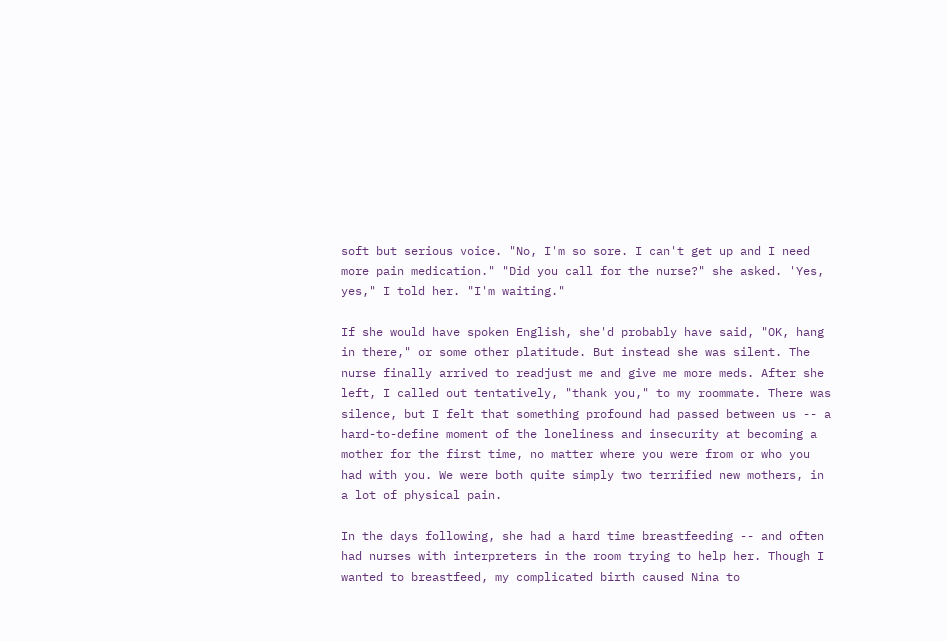soft but serious voice. "No, I'm so sore. I can't get up and I need more pain medication." "Did you call for the nurse?" she asked. 'Yes, yes," I told her. "I'm waiting."

If she would have spoken English, she'd probably have said, "OK, hang in there," or some other platitude. But instead she was silent. The nurse finally arrived to readjust me and give me more meds. After she left, I called out tentatively, "thank you," to my roommate. There was silence, but I felt that something profound had passed between us -- a hard-to-define moment of the loneliness and insecurity at becoming a mother for the first time, no matter where you were from or who you had with you. We were both quite simply two terrified new mothers, in a lot of physical pain.

In the days following, she had a hard time breastfeeding -- and often had nurses with interpreters in the room trying to help her. Though I wanted to breastfeed, my complicated birth caused Nina to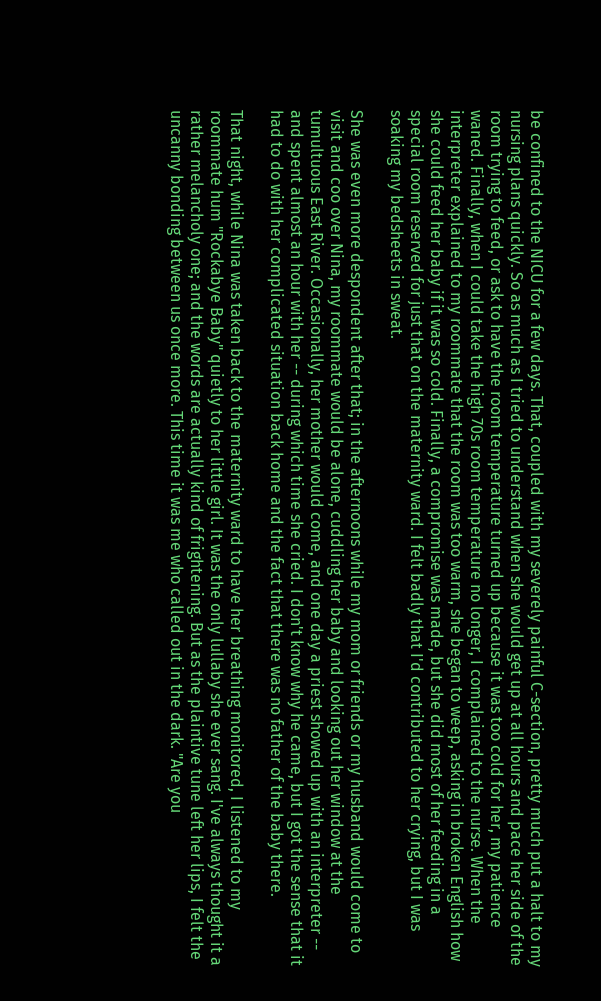be confined to the NICU for a few days. That, coupled with my severely painful C-section, pretty much put a halt to my nursing plans quickly. So as much as I tried to understand when she would get up at all hours and pace her side of the room trying to feed, or ask to have the room temperature turned up because it was too cold for her, my patience waned. Finally, when I could take the high 70s room temperature no longer, I complained to the nurse. When the interpreter explained to my roommate that the room was too warm, she began to weep, asking in broken English how she could feed her baby if it was so cold. Finally, a compromise was made, but she did most of her feeding in a special room reserved for just that on the maternity ward. I felt badly that I'd contributed to her crying, but I was soaking my bedsheets in sweat.

She was even more despondent after that; in the afternoons while my mom or friends or my husband would come to visit and coo over Nina, my roommate would be alone, cuddling her baby and looking out her window at the tumultuous East River. Occasionally, her mother would come, and one day a priest showed up with an interpreter -- and spent almost an hour with her -- during which time she cried. I don't know why he came, but I got the sense that it had to do with her complicated situation back home and the fact that there was no father of the baby there.

That night, while Nina was taken back to the maternity ward to have her breathing monitored, I listened to my roommate hum "Rockabye Baby" quietly to her little girl. It was the only lullaby she ever sang. I've always thought it a rather melancholy one; and the words are actually kind of frightening. But as the plaintive tune left her lips, I felt the uncanny bonding between us once more. This time it was me who called out in the dark. "Are you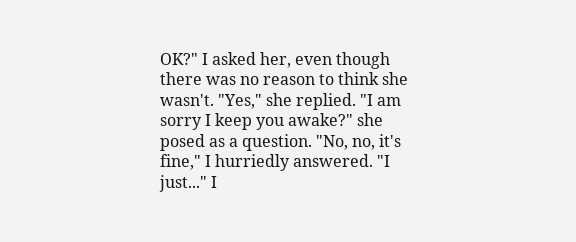OK?" I asked her, even though there was no reason to think she wasn't. "Yes," she replied. "I am sorry I keep you awake?" she posed as a question. "No, no, it's fine," I hurriedly answered. "I just..." I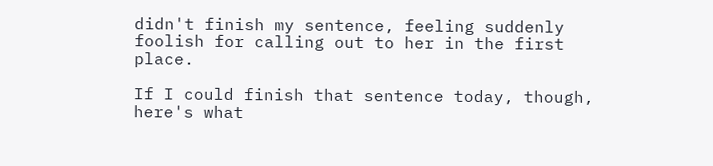didn't finish my sentence, feeling suddenly foolish for calling out to her in the first place.

If I could finish that sentence today, though, here's what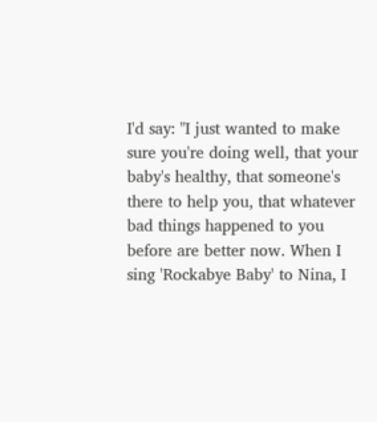I'd say: "I just wanted to make sure you're doing well, that your baby's healthy, that someone's there to help you, that whatever bad things happened to you before are better now. When I sing 'Rockabye Baby' to Nina, I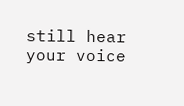still hear your voice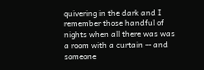quivering in the dark and I remember those handful of nights when all there was was a room with a curtain -- and someone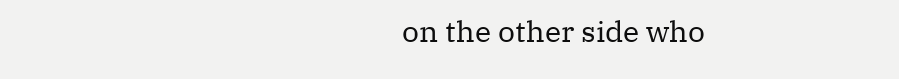on the other side who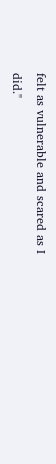felt as vulnerable and scared as I did."